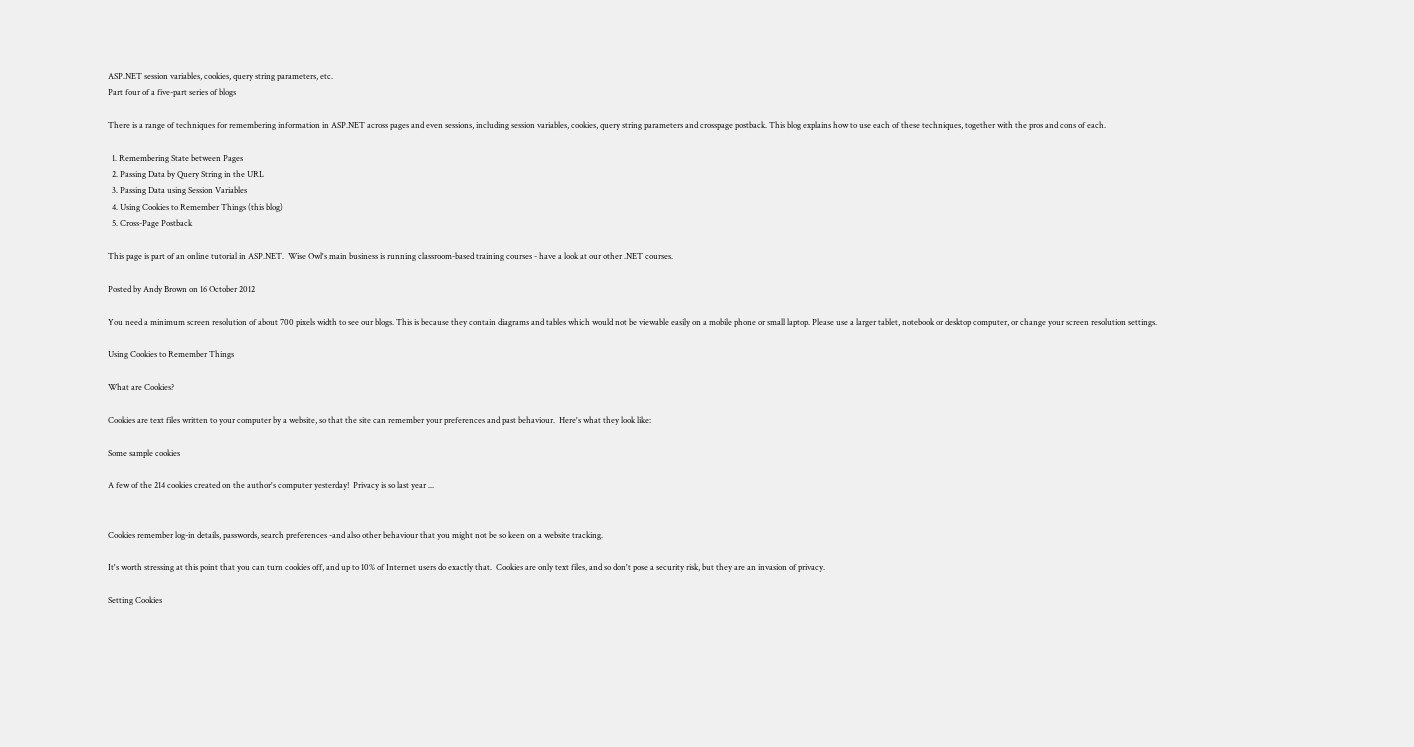ASP.NET session variables, cookies, query string parameters, etc.
Part four of a five-part series of blogs

There is a range of techniques for remembering information in ASP.NET across pages and even sessions, including session variables, cookies, query string parameters and crosspage postback. This blog explains how to use each of these techniques, together with the pros and cons of each.

  1. Remembering State between Pages
  2. Passing Data by Query String in the URL
  3. Passing Data using Session Variables
  4. Using Cookies to Remember Things (this blog)
  5. Cross-Page Postback

This page is part of an online tutorial in ASP.NET.  Wise Owl's main business is running classroom-based training courses - have a look at our other .NET courses.

Posted by Andy Brown on 16 October 2012

You need a minimum screen resolution of about 700 pixels width to see our blogs. This is because they contain diagrams and tables which would not be viewable easily on a mobile phone or small laptop. Please use a larger tablet, notebook or desktop computer, or change your screen resolution settings.

Using Cookies to Remember Things

What are Cookies?

Cookies are text files written to your computer by a website, so that the site can remember your preferences and past behaviour.  Here's what they look like:

Some sample cookies

A few of the 214 cookies created on the author's computer yesterday!  Privacy is so last year ...


Cookies remember log-in details, passwords, search preferences -and also other behaviour that you might not be so keen on a website tracking.

It's worth stressing at this point that you can turn cookies off, and up to 10% of Internet users do exactly that.  Cookies are only text files, and so don't pose a security risk, but they are an invasion of privacy.

Setting Cookies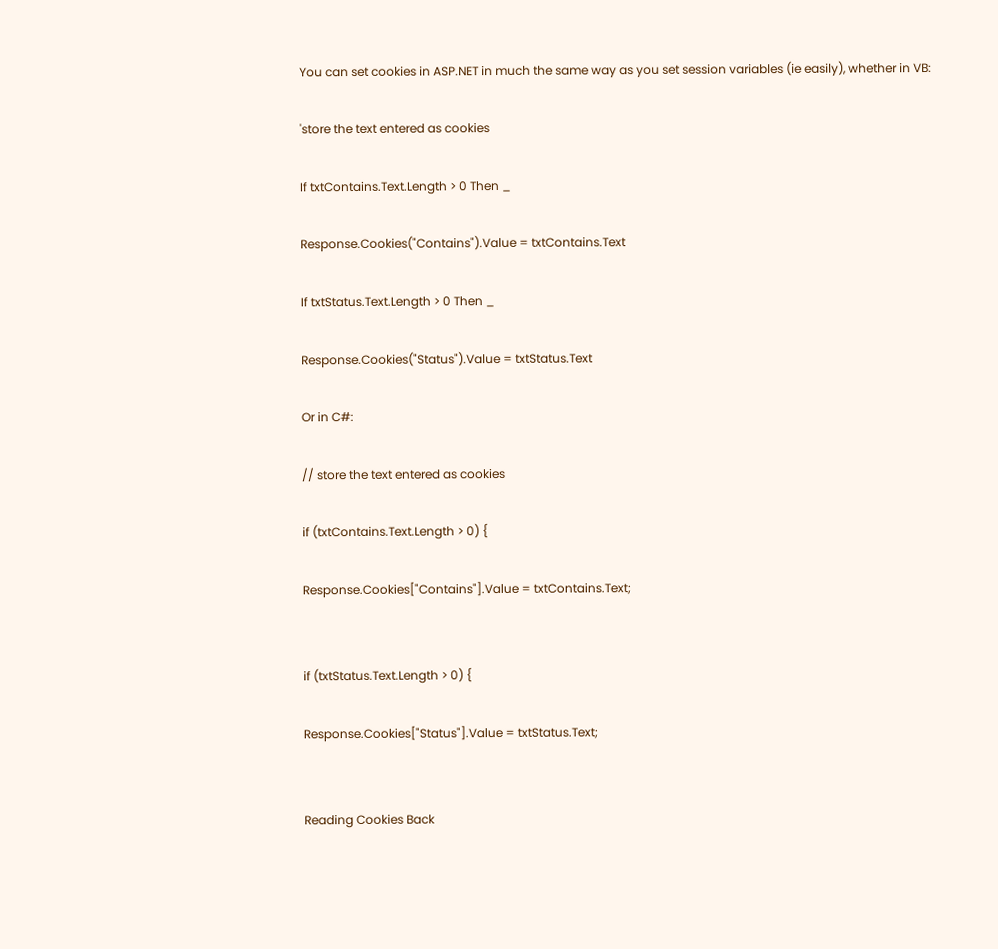You can set cookies in ASP.NET in much the same way as you set session variables (ie easily), whether in VB:

'store the text entered as cookies

If txtContains.Text.Length > 0 Then _

Response.Cookies("Contains").Value = txtContains.Text

If txtStatus.Text.Length > 0 Then _

Response.Cookies("Status").Value = txtStatus.Text

Or in C#:

// store the text entered as cookies

if (txtContains.Text.Length > 0) {

Response.Cookies["Contains"].Value = txtContains.Text;


if (txtStatus.Text.Length > 0) {

Response.Cookies["Status"].Value = txtStatus.Text;


Reading Cookies Back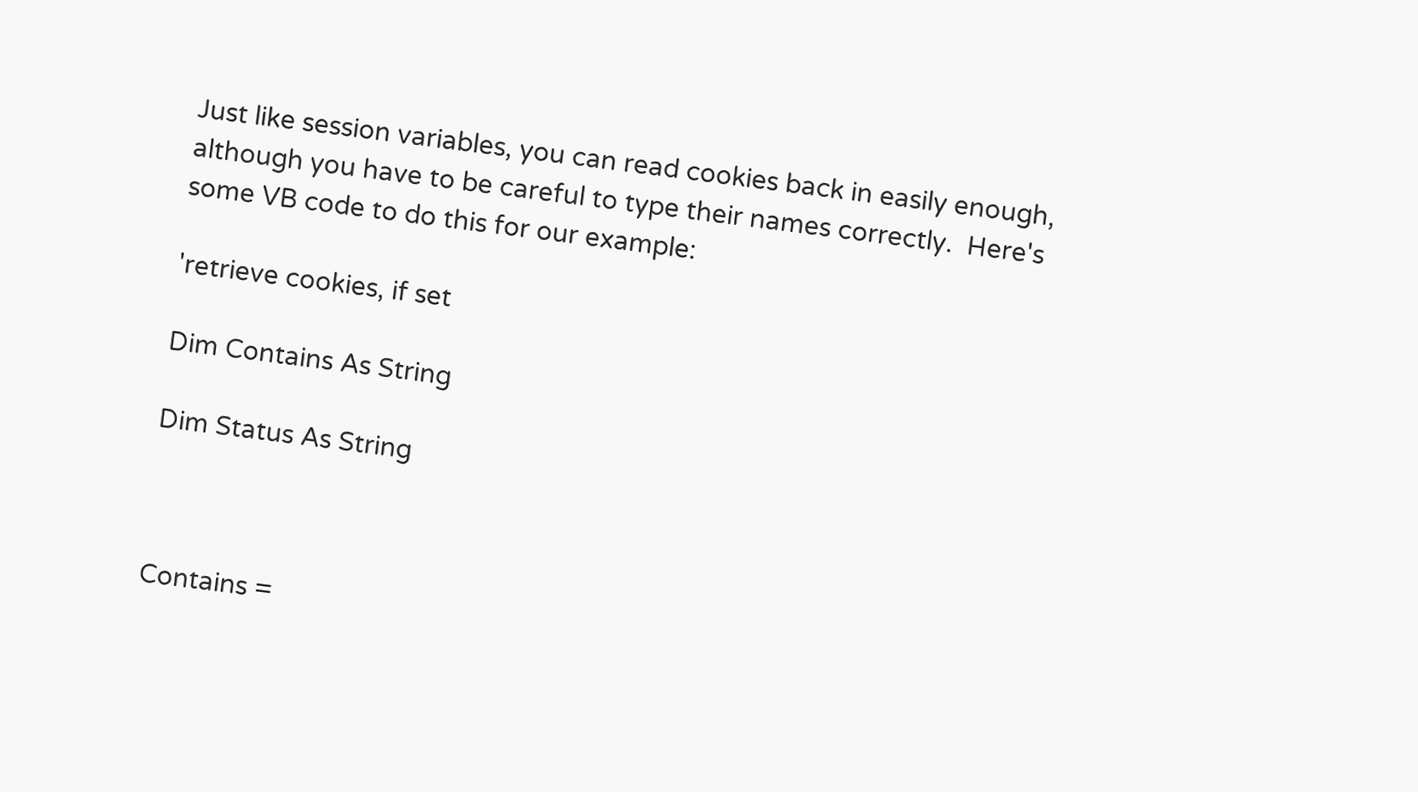Just like session variables, you can read cookies back in easily enough, although you have to be careful to type their names correctly.  Here's some VB code to do this for our example:

'retrieve cookies, if set

Dim Contains As String

Dim Status As String



Contains =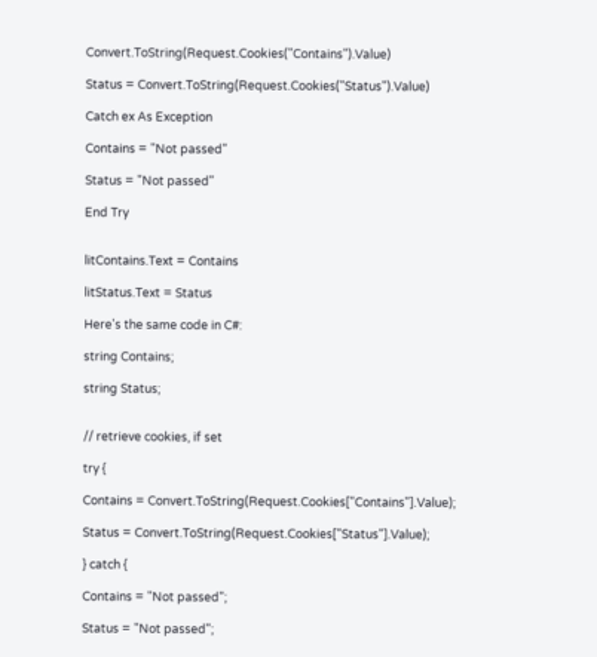Convert.ToString(Request.Cookies("Contains").Value)

Status = Convert.ToString(Request.Cookies("Status").Value)

Catch ex As Exception

Contains = "Not passed"

Status = "Not passed"

End Try


litContains.Text = Contains

litStatus.Text = Status

Here's the same code in C#:

string Contains;

string Status;


// retrieve cookies, if set

try {

Contains = Convert.ToString(Request.Cookies["Contains"].Value);

Status = Convert.ToString(Request.Cookies["Status"].Value);

} catch {

Contains = "Not passed";

Status = "Not passed";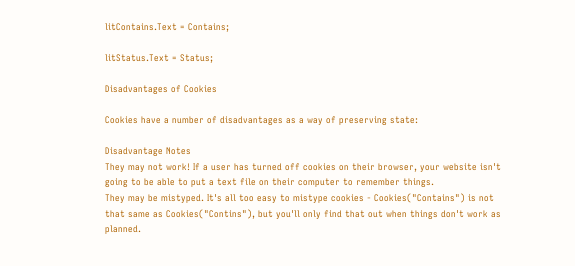litContains.Text = Contains;

litStatus.Text = Status;

Disadvantages of Cookies

Cookies have a number of disadvantages as a way of preserving state:

Disadvantage Notes
They may not work! If a user has turned off cookies on their browser, your website isn't going to be able to put a text file on their computer to remember things.
They may be mistyped. It's all too easy to mistype cookies - Cookies("Contains") is not that same as Cookies("Contins"), but you'll only find that out when things don't work as planned.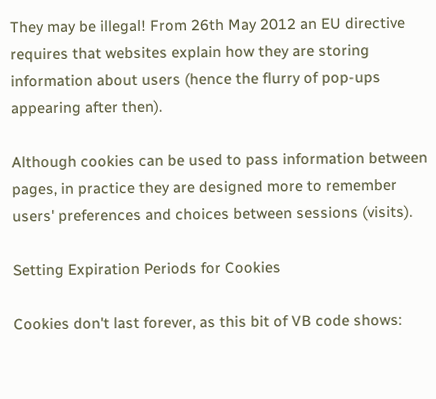They may be illegal! From 26th May 2012 an EU directive requires that websites explain how they are storing information about users (hence the flurry of pop-ups appearing after then).

Although cookies can be used to pass information between pages, in practice they are designed more to remember users' preferences and choices between sessions (visits).

Setting Expiration Periods for Cookies

Cookies don't last forever, as this bit of VB code shows: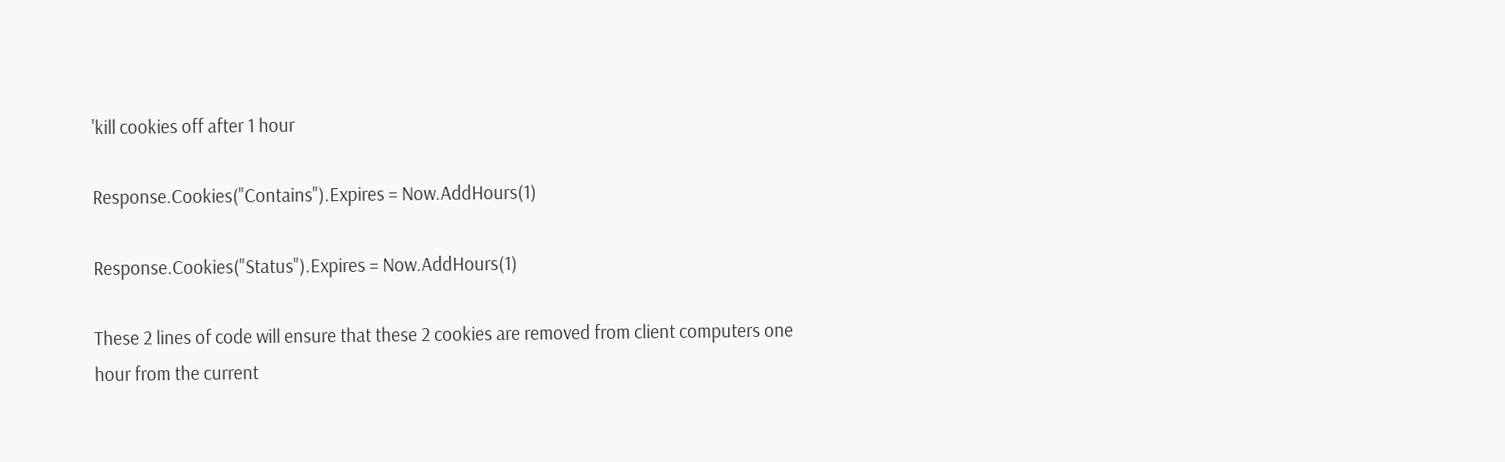'kill cookies off after 1 hour

Response.Cookies("Contains").Expires = Now.AddHours(1)

Response.Cookies("Status").Expires = Now.AddHours(1)

These 2 lines of code will ensure that these 2 cookies are removed from client computers one hour from the current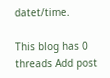datet/time.

This blog has 0 threads Add post